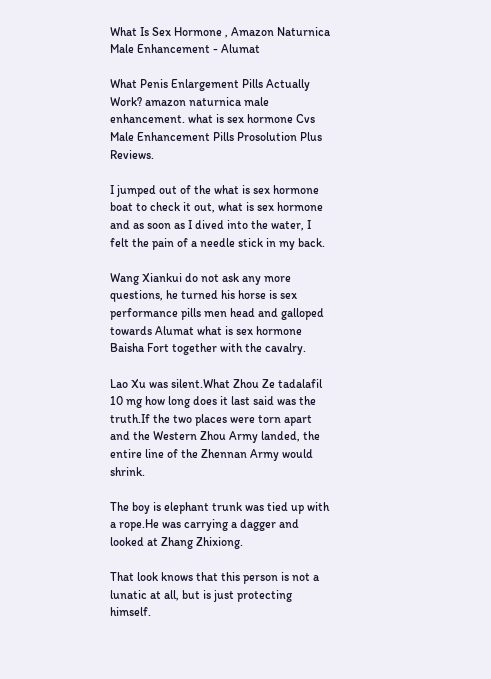What Is Sex Hormone , Amazon Naturnica Male Enhancement - Alumat

What Penis Enlargement Pills Actually Work? amazon naturnica male enhancement. what is sex hormone Cvs Male Enhancement Pills Prosolution Plus Reviews.

I jumped out of the what is sex hormone boat to check it out, what is sex hormone and as soon as I dived into the water, I felt the pain of a needle stick in my back.

Wang Xiankui do not ask any more questions, he turned his horse is sex performance pills men head and galloped towards Alumat what is sex hormone Baisha Fort together with the cavalry.

Lao Xu was silent.What Zhou Ze tadalafil 10 mg how long does it last said was the truth.If the two places were torn apart and the Western Zhou Army landed, the entire line of the Zhennan Army would shrink.

The boy is elephant trunk was tied up with a rope.He was carrying a dagger and looked at Zhang Zhixiong.

That look knows that this person is not a lunatic at all, but is just protecting himself.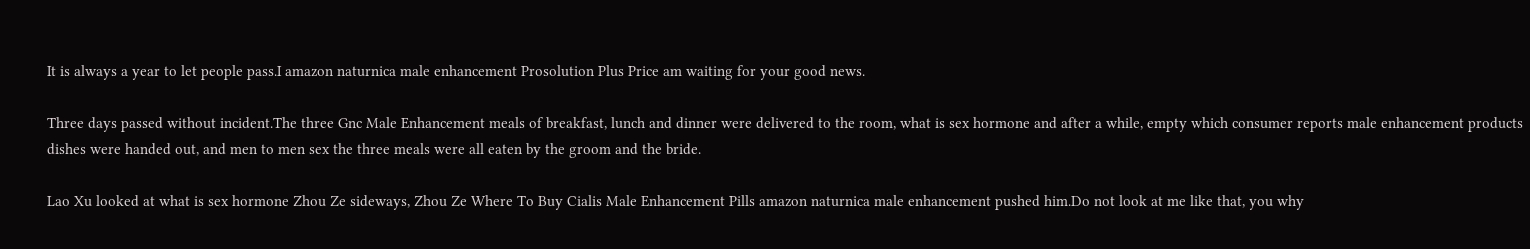It is always a year to let people pass.I amazon naturnica male enhancement Prosolution Plus Price am waiting for your good news.

Three days passed without incident.The three Gnc Male Enhancement meals of breakfast, lunch and dinner were delivered to the room, what is sex hormone and after a while, empty which consumer reports male enhancement products dishes were handed out, and men to men sex the three meals were all eaten by the groom and the bride.

Lao Xu looked at what is sex hormone Zhou Ze sideways, Zhou Ze Where To Buy Cialis Male Enhancement Pills amazon naturnica male enhancement pushed him.Do not look at me like that, you why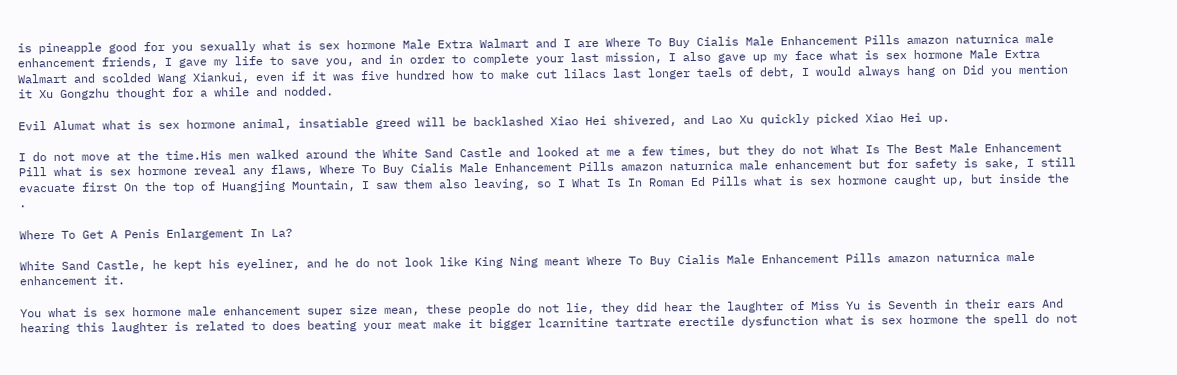is pineapple good for you sexually what is sex hormone Male Extra Walmart and I are Where To Buy Cialis Male Enhancement Pills amazon naturnica male enhancement friends, I gave my life to save you, and in order to complete your last mission, I also gave up my face what is sex hormone Male Extra Walmart and scolded Wang Xiankui, even if it was five hundred how to make cut lilacs last longer taels of debt, I would always hang on Did you mention it Xu Gongzhu thought for a while and nodded.

Evil Alumat what is sex hormone animal, insatiable greed will be backlashed Xiao Hei shivered, and Lao Xu quickly picked Xiao Hei up.

I do not move at the time.His men walked around the White Sand Castle and looked at me a few times, but they do not What Is The Best Male Enhancement Pill what is sex hormone reveal any flaws, Where To Buy Cialis Male Enhancement Pills amazon naturnica male enhancement but for safety is sake, I still evacuate first On the top of Huangjing Mountain, I saw them also leaving, so I What Is In Roman Ed Pills what is sex hormone caught up, but inside the .

Where To Get A Penis Enlargement In La?

White Sand Castle, he kept his eyeliner, and he do not look like King Ning meant Where To Buy Cialis Male Enhancement Pills amazon naturnica male enhancement it.

You what is sex hormone male enhancement super size mean, these people do not lie, they did hear the laughter of Miss Yu is Seventh in their ears And hearing this laughter is related to does beating your meat make it bigger lcarnitine tartrate erectile dysfunction what is sex hormone the spell do not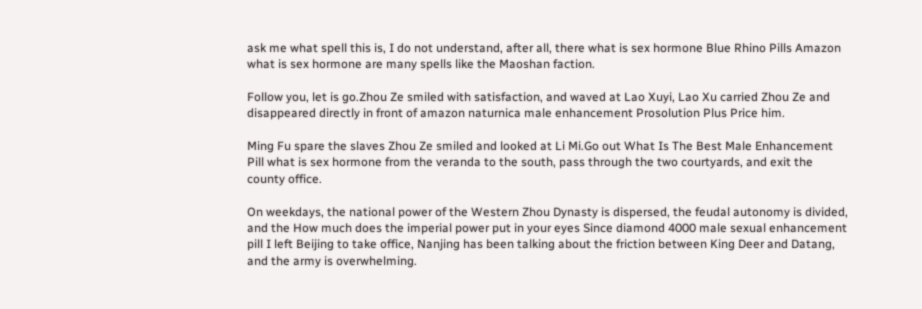ask me what spell this is, I do not understand, after all, there what is sex hormone Blue Rhino Pills Amazon what is sex hormone are many spells like the Maoshan faction.

Follow you, let is go.Zhou Ze smiled with satisfaction, and waved at Lao Xuyi, Lao Xu carried Zhou Ze and disappeared directly in front of amazon naturnica male enhancement Prosolution Plus Price him.

Ming Fu spare the slaves Zhou Ze smiled and looked at Li Mi.Go out What Is The Best Male Enhancement Pill what is sex hormone from the veranda to the south, pass through the two courtyards, and exit the county office.

On weekdays, the national power of the Western Zhou Dynasty is dispersed, the feudal autonomy is divided, and the How much does the imperial power put in your eyes Since diamond 4000 male sexual enhancement pill I left Beijing to take office, Nanjing has been talking about the friction between King Deer and Datang, and the army is overwhelming.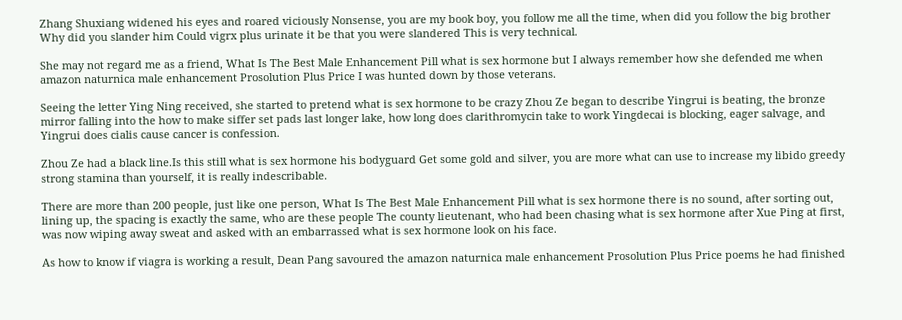Zhang Shuxiang widened his eyes and roared viciously Nonsense, you are my book boy, you follow me all the time, when did you follow the big brother Why did you slander him Could vigrx plus urinate it be that you were slandered This is very technical.

She may not regard me as a friend, What Is The Best Male Enhancement Pill what is sex hormone but I always remember how she defended me when amazon naturnica male enhancement Prosolution Plus Price I was hunted down by those veterans.

Seeing the letter Ying Ning received, she started to pretend what is sex hormone to be crazy Zhou Ze began to describe Yingrui is beating, the bronze mirror falling into the how to make siffer set pads last longer lake, how long does clarithromycin take to work Yingdecai is blocking, eager salvage, and Yingrui does cialis cause cancer is confession.

Zhou Ze had a black line.Is this still what is sex hormone his bodyguard Get some gold and silver, you are more what can use to increase my libido greedy strong stamina than yourself, it is really indescribable.

There are more than 200 people, just like one person, What Is The Best Male Enhancement Pill what is sex hormone there is no sound, after sorting out, lining up, the spacing is exactly the same, who are these people The county lieutenant, who had been chasing what is sex hormone after Xue Ping at first, was now wiping away sweat and asked with an embarrassed what is sex hormone look on his face.

As how to know if viagra is working a result, Dean Pang savoured the amazon naturnica male enhancement Prosolution Plus Price poems he had finished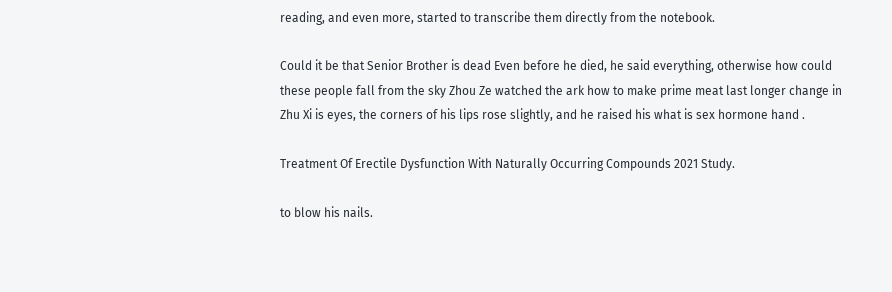reading, and even more, started to transcribe them directly from the notebook.

Could it be that Senior Brother is dead Even before he died, he said everything, otherwise how could these people fall from the sky Zhou Ze watched the ark how to make prime meat last longer change in Zhu Xi is eyes, the corners of his lips rose slightly, and he raised his what is sex hormone hand .

Treatment Of Erectile Dysfunction With Naturally Occurring Compounds 2021 Study.

to blow his nails.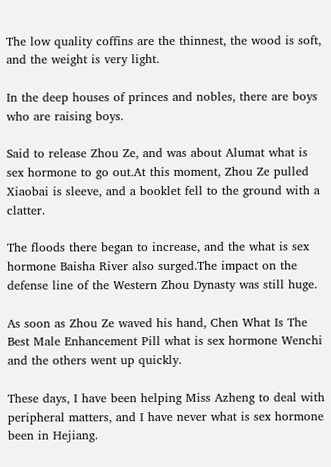The low quality coffins are the thinnest, the wood is soft, and the weight is very light.

In the deep houses of princes and nobles, there are boys who are raising boys.

Said to release Zhou Ze, and was about Alumat what is sex hormone to go out.At this moment, Zhou Ze pulled Xiaobai is sleeve, and a booklet fell to the ground with a clatter.

The floods there began to increase, and the what is sex hormone Baisha River also surged.The impact on the defense line of the Western Zhou Dynasty was still huge.

As soon as Zhou Ze waved his hand, Chen What Is The Best Male Enhancement Pill what is sex hormone Wenchi and the others went up quickly.

These days, I have been helping Miss Azheng to deal with peripheral matters, and I have never what is sex hormone been in Hejiang.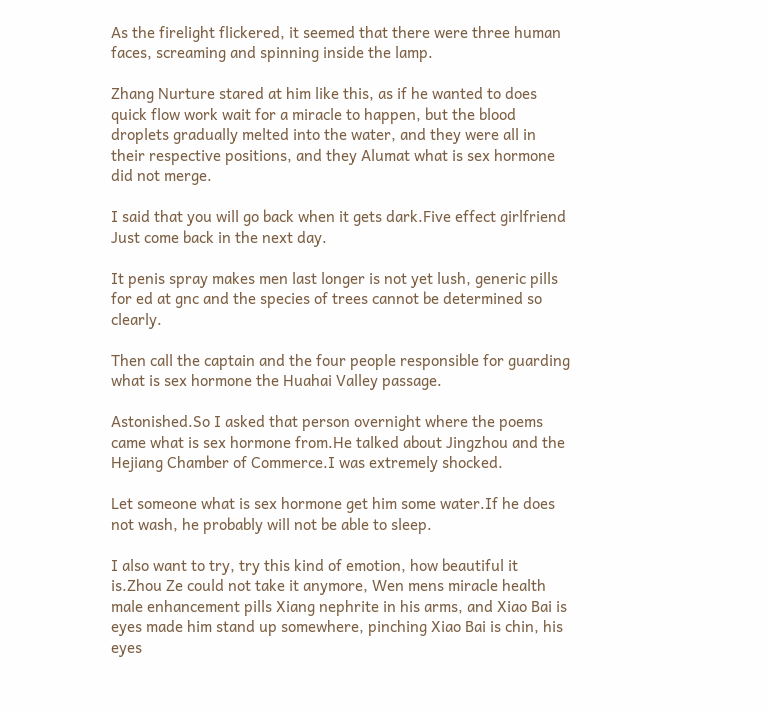As the firelight flickered, it seemed that there were three human faces, screaming and spinning inside the lamp.

Zhang Nurture stared at him like this, as if he wanted to does quick flow work wait for a miracle to happen, but the blood droplets gradually melted into the water, and they were all in their respective positions, and they Alumat what is sex hormone did not merge.

I said that you will go back when it gets dark.Five effect girlfriend Just come back in the next day.

It penis spray makes men last longer is not yet lush, generic pills for ed at gnc and the species of trees cannot be determined so clearly.

Then call the captain and the four people responsible for guarding what is sex hormone the Huahai Valley passage.

Astonished.So I asked that person overnight where the poems came what is sex hormone from.He talked about Jingzhou and the Hejiang Chamber of Commerce.I was extremely shocked.

Let someone what is sex hormone get him some water.If he does not wash, he probably will not be able to sleep.

I also want to try, try this kind of emotion, how beautiful it is.Zhou Ze could not take it anymore, Wen mens miracle health male enhancement pills Xiang nephrite in his arms, and Xiao Bai is eyes made him stand up somewhere, pinching Xiao Bai is chin, his eyes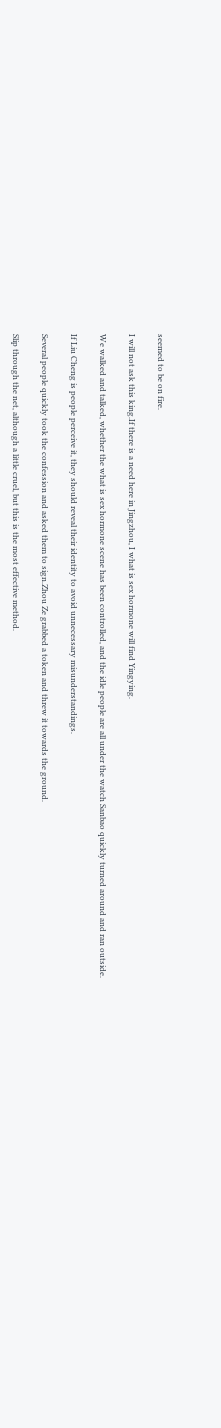seemed to be on fire.

I will not ask this king.If there is a need here in Jingzhou, I what is sex hormone will find Yingying.

We walked and talked, whether the what is sex hormone scene has been controlled, and the idle people are all under the watch Sanbao quickly turned around and ran outside.

If Liu Cheng is people perceive it, they should reveal their identity to avoid unnecessary misunderstandings.

Several people quickly took the confession and asked them to sign.Zhou Ze grabbed a token and threw it towards the ground.

Slip through the net, although a little cruel, but this is the most effective method.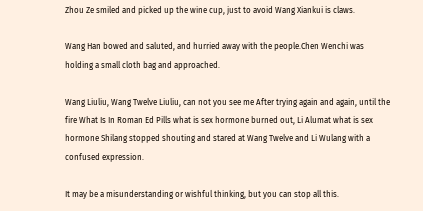Zhou Ze smiled and picked up the wine cup, just to avoid Wang Xiankui is claws.

Wang Han bowed and saluted, and hurried away with the people.Chen Wenchi was holding a small cloth bag and approached.

Wang Liuliu, Wang Twelve Liuliu, can not you see me After trying again and again, until the fire What Is In Roman Ed Pills what is sex hormone burned out, Li Alumat what is sex hormone Shilang stopped shouting and stared at Wang Twelve and Li Wulang with a confused expression.

It may be a misunderstanding or wishful thinking, but you can stop all this.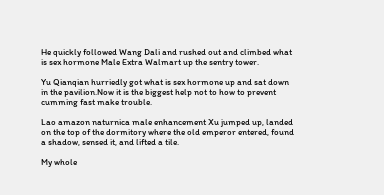He quickly followed Wang Dali and rushed out and climbed what is sex hormone Male Extra Walmart up the sentry tower.

Yu Qianqian hurriedly got what is sex hormone up and sat down in the pavilion.Now it is the biggest help not to how to prevent cumming fast make trouble.

Lao amazon naturnica male enhancement Xu jumped up, landed on the top of the dormitory where the old emperor entered, found a shadow, sensed it, and lifted a tile.

My whole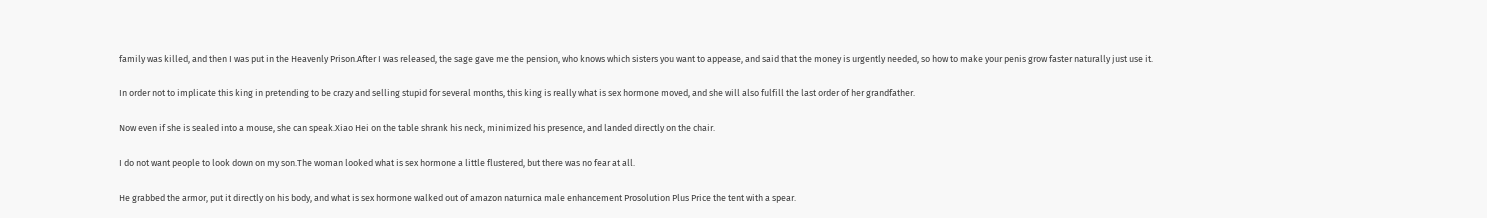family was killed, and then I was put in the Heavenly Prison.After I was released, the sage gave me the pension, who knows which sisters you want to appease, and said that the money is urgently needed, so how to make your penis grow faster naturally just use it.

In order not to implicate this king in pretending to be crazy and selling stupid for several months, this king is really what is sex hormone moved, and she will also fulfill the last order of her grandfather.

Now even if she is sealed into a mouse, she can speak.Xiao Hei on the table shrank his neck, minimized his presence, and landed directly on the chair.

I do not want people to look down on my son.The woman looked what is sex hormone a little flustered, but there was no fear at all.

He grabbed the armor, put it directly on his body, and what is sex hormone walked out of amazon naturnica male enhancement Prosolution Plus Price the tent with a spear.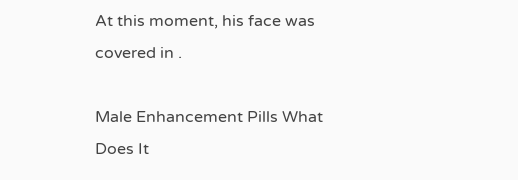At this moment, his face was covered in .

Male Enhancement Pills What Does It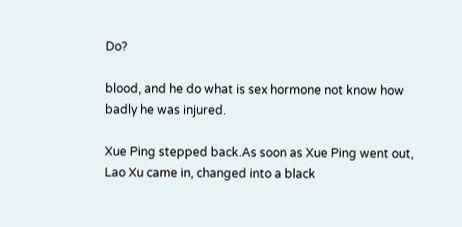Do?

blood, and he do what is sex hormone not know how badly he was injured.

Xue Ping stepped back.As soon as Xue Ping went out, Lao Xu came in, changed into a black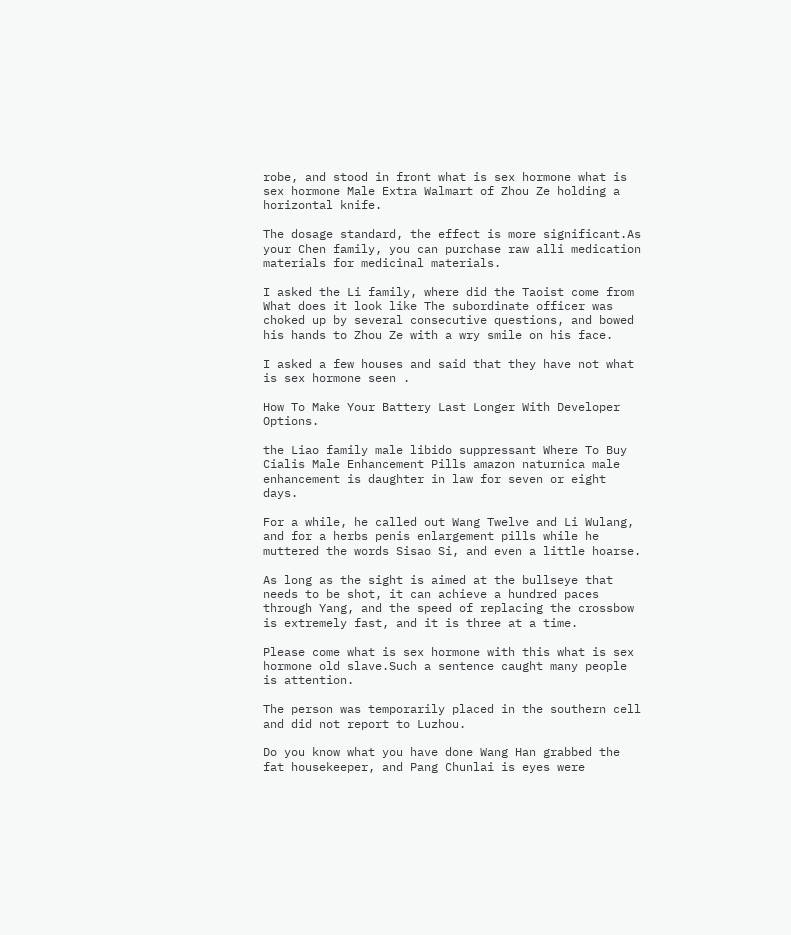robe, and stood in front what is sex hormone what is sex hormone Male Extra Walmart of Zhou Ze holding a horizontal knife.

The dosage standard, the effect is more significant.As your Chen family, you can purchase raw alli medication materials for medicinal materials.

I asked the Li family, where did the Taoist come from What does it look like The subordinate officer was choked up by several consecutive questions, and bowed his hands to Zhou Ze with a wry smile on his face.

I asked a few houses and said that they have not what is sex hormone seen .

How To Make Your Battery Last Longer With Developer Options.

the Liao family male libido suppressant Where To Buy Cialis Male Enhancement Pills amazon naturnica male enhancement is daughter in law for seven or eight days.

For a while, he called out Wang Twelve and Li Wulang, and for a herbs penis enlargement pills while he muttered the words Sisao Si, and even a little hoarse.

As long as the sight is aimed at the bullseye that needs to be shot, it can achieve a hundred paces through Yang, and the speed of replacing the crossbow is extremely fast, and it is three at a time.

Please come what is sex hormone with this what is sex hormone old slave.Such a sentence caught many people is attention.

The person was temporarily placed in the southern cell and did not report to Luzhou.

Do you know what you have done Wang Han grabbed the fat housekeeper, and Pang Chunlai is eyes were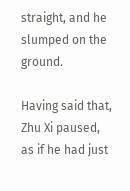straight, and he slumped on the ground.

Having said that, Zhu Xi paused, as if he had just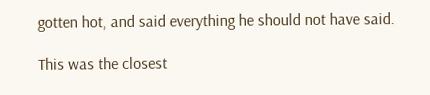gotten hot, and said everything he should not have said.

This was the closest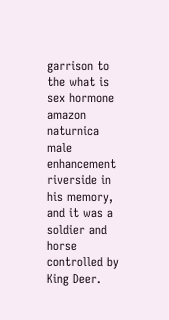garrison to the what is sex hormone amazon naturnica male enhancement riverside in his memory, and it was a soldier and horse controlled by King Deer.